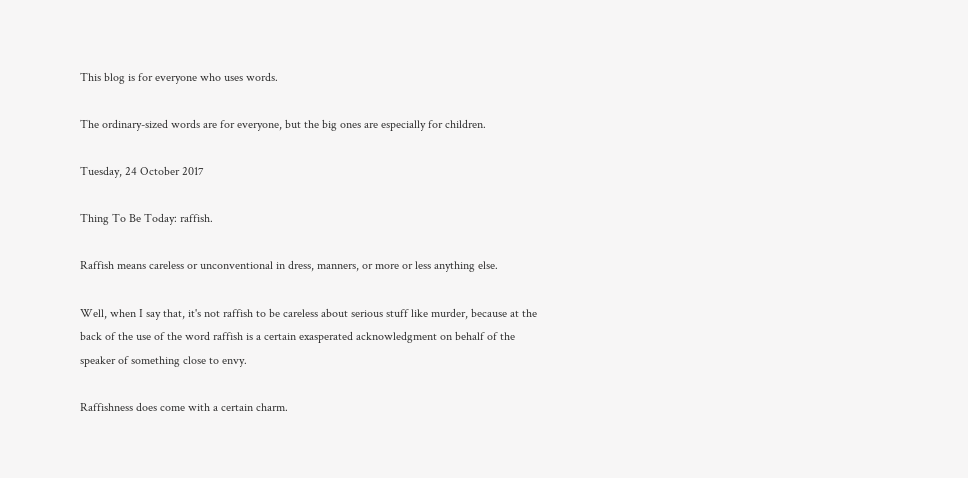This blog is for everyone who uses words.

The ordinary-sized words are for everyone, but the big ones are especially for children.

Tuesday, 24 October 2017

Thing To Be Today: raffish.

Raffish means careless or unconventional in dress, manners, or more or less anything else.

Well, when I say that, it's not raffish to be careless about serious stuff like murder, because at the back of the use of the word raffish is a certain exasperated acknowledgment on behalf of the speaker of something close to envy.

Raffishness does come with a certain charm.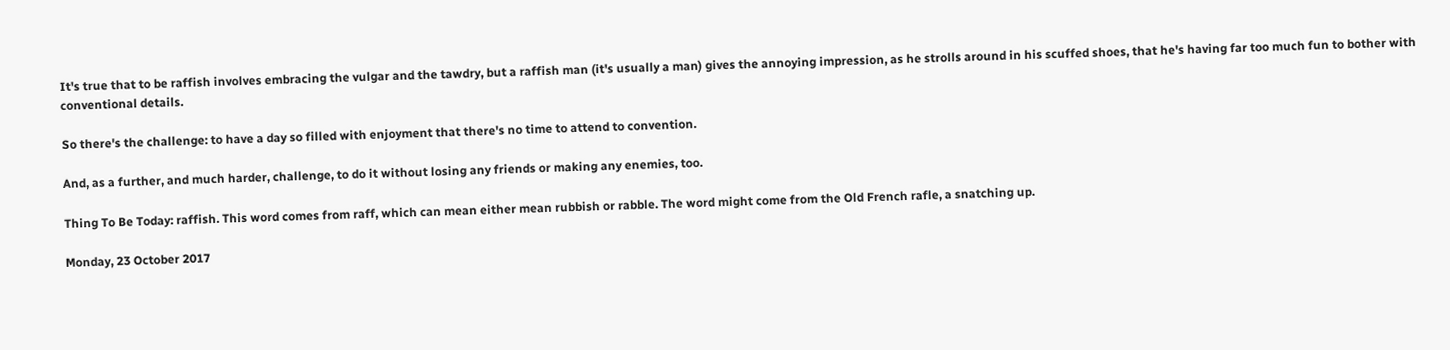It's true that to be raffish involves embracing the vulgar and the tawdry, but a raffish man (it's usually a man) gives the annoying impression, as he strolls around in his scuffed shoes, that he's having far too much fun to bother with conventional details.

So there's the challenge: to have a day so filled with enjoyment that there's no time to attend to convention.

And, as a further, and much harder, challenge, to do it without losing any friends or making any enemies, too.

Thing To Be Today: raffish. This word comes from raff, which can mean either mean rubbish or rabble. The word might come from the Old French rafle, a snatching up.

Monday, 23 October 2017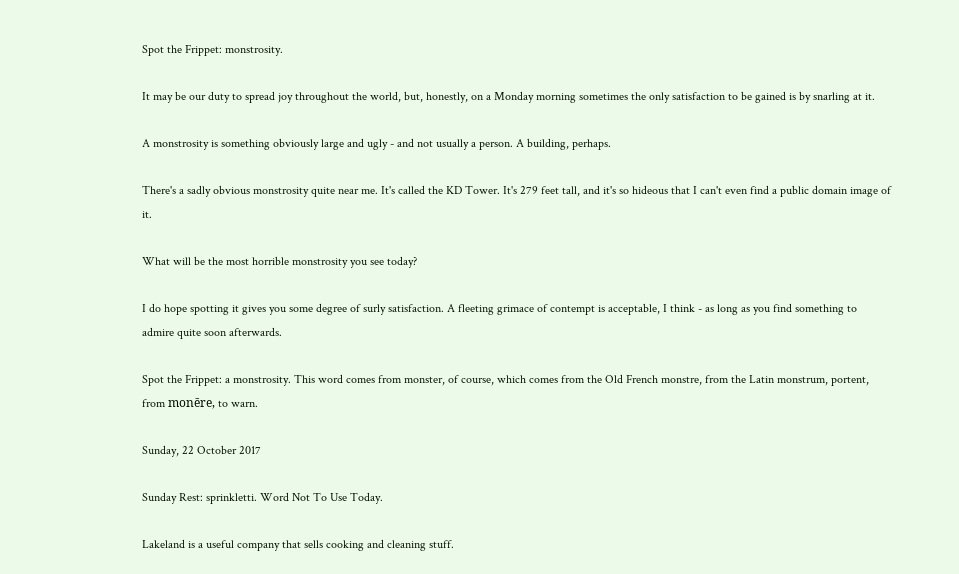Spot the Frippet: monstrosity.

It may be our duty to spread joy throughout the world, but, honestly, on a Monday morning sometimes the only satisfaction to be gained is by snarling at it.

A monstrosity is something obviously large and ugly - and not usually a person. A building, perhaps.

There's a sadly obvious monstrosity quite near me. It's called the KD Tower. It's 279 feet tall, and it's so hideous that I can't even find a public domain image of it.

What will be the most horrible monstrosity you see today?

I do hope spotting it gives you some degree of surly satisfaction. A fleeting grimace of contempt is acceptable, I think - as long as you find something to admire quite soon afterwards.

Spot the Frippet: a monstrosity. This word comes from monster, of course, which comes from the Old French monstre, from the Latin monstrum, portent, from monēre, to warn.

Sunday, 22 October 2017

Sunday Rest: sprinkletti. Word Not To Use Today.

Lakeland is a useful company that sells cooking and cleaning stuff.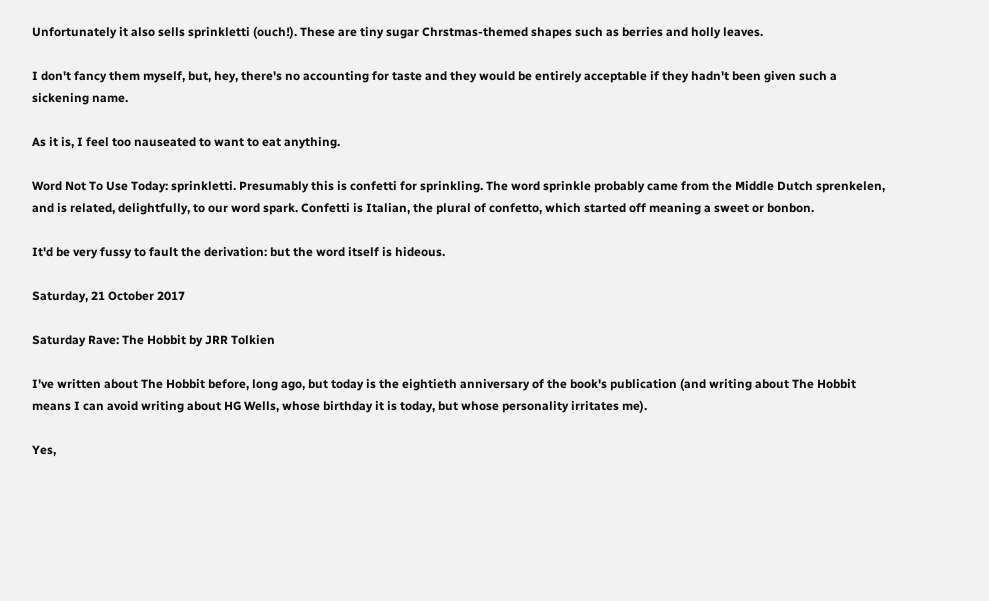Unfortunately it also sells sprinkletti (ouch!). These are tiny sugar Chrstmas-themed shapes such as berries and holly leaves.

I don't fancy them myself, but, hey, there's no accounting for taste and they would be entirely acceptable if they hadn't been given such a sickening name.

As it is, I feel too nauseated to want to eat anything.

Word Not To Use Today: sprinkletti. Presumably this is confetti for sprinkling. The word sprinkle probably came from the Middle Dutch sprenkelen, and is related, delightfully, to our word spark. Confetti is Italian, the plural of confetto, which started off meaning a sweet or bonbon.

It'd be very fussy to fault the derivation: but the word itself is hideous.

Saturday, 21 October 2017

Saturday Rave: The Hobbit by JRR Tolkien

I've written about The Hobbit before, long ago, but today is the eightieth anniversary of the book's publication (and writing about The Hobbit means I can avoid writing about HG Wells, whose birthday it is today, but whose personality irritates me).

Yes,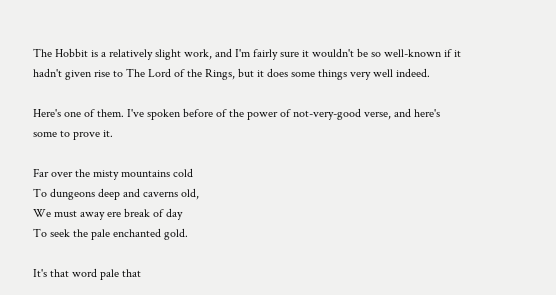The Hobbit is a relatively slight work, and I'm fairly sure it wouldn't be so well-known if it hadn't given rise to The Lord of the Rings, but it does some things very well indeed.

Here's one of them. I've spoken before of the power of not-very-good verse, and here's some to prove it.

Far over the misty mountains cold
To dungeons deep and caverns old,
We must away ere break of day
To seek the pale enchanted gold.

It's that word pale that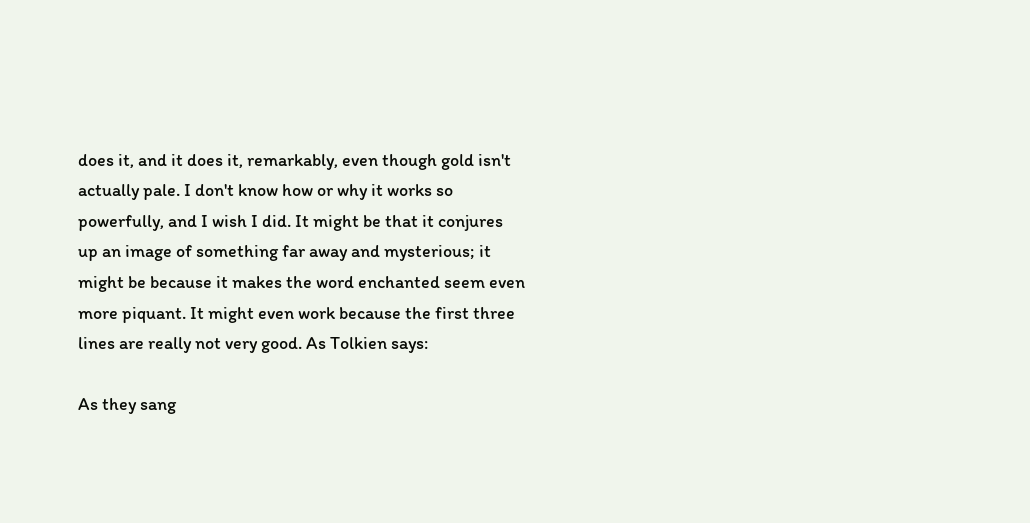does it, and it does it, remarkably, even though gold isn't actually pale. I don't know how or why it works so powerfully, and I wish I did. It might be that it conjures up an image of something far away and mysterious; it might be because it makes the word enchanted seem even more piquant. It might even work because the first three lines are really not very good. As Tolkien says:

As they sang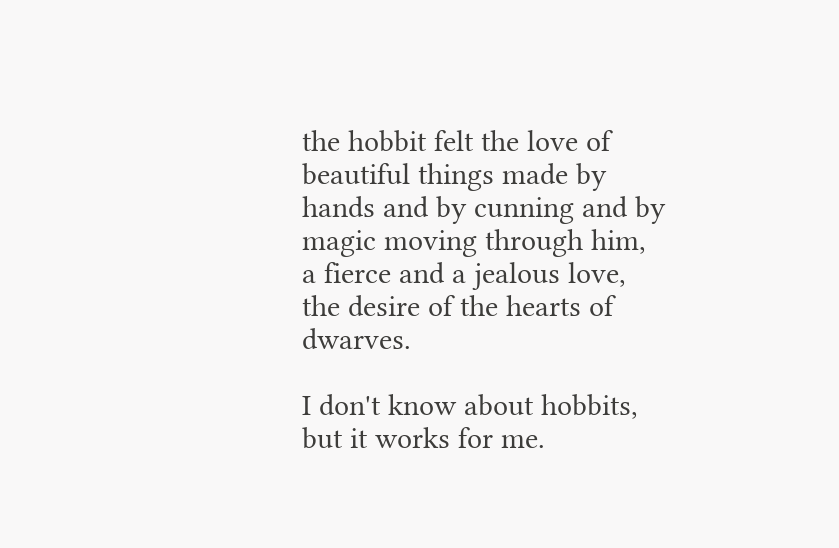the hobbit felt the love of beautiful things made by hands and by cunning and by magic moving through him, a fierce and a jealous love, the desire of the hearts of dwarves.

I don't know about hobbits, but it works for me.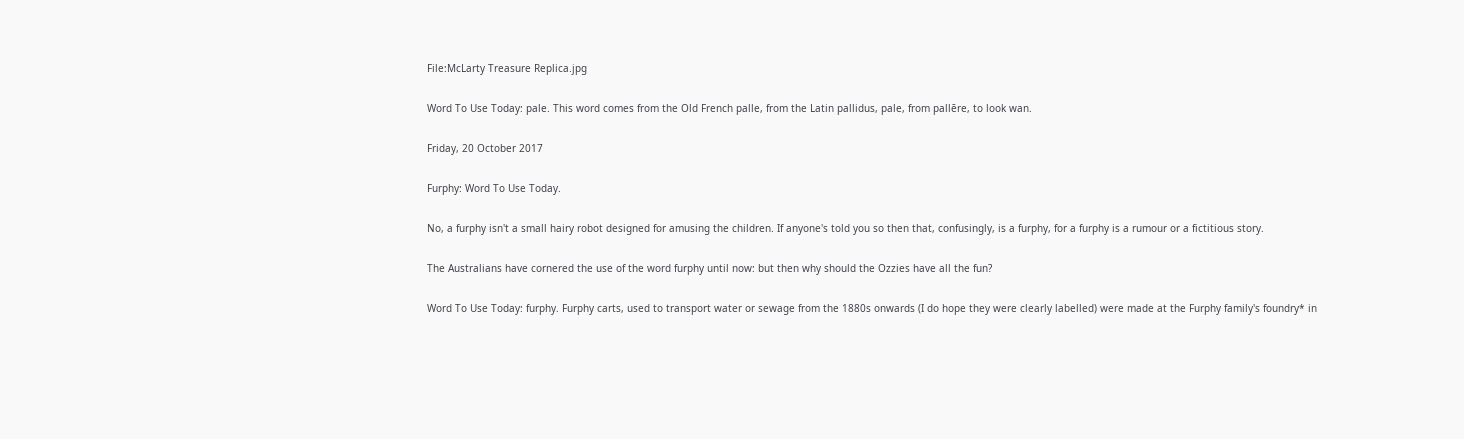File:McLarty Treasure Replica.jpg

Word To Use Today: pale. This word comes from the Old French palle, from the Latin pallidus, pale, from pallēre, to look wan.

Friday, 20 October 2017

Furphy: Word To Use Today.

No, a furphy isn't a small hairy robot designed for amusing the children. If anyone's told you so then that, confusingly, is a furphy, for a furphy is a rumour or a fictitious story.

The Australians have cornered the use of the word furphy until now: but then why should the Ozzies have all the fun?

Word To Use Today: furphy. Furphy carts, used to transport water or sewage from the 1880s onwards (I do hope they were clearly labelled) were made at the Furphy family's foundry* in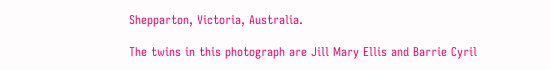Shepparton, Victoria, Australia.

The twins in this photograph are Jill Mary Ellis and Barrie Cyril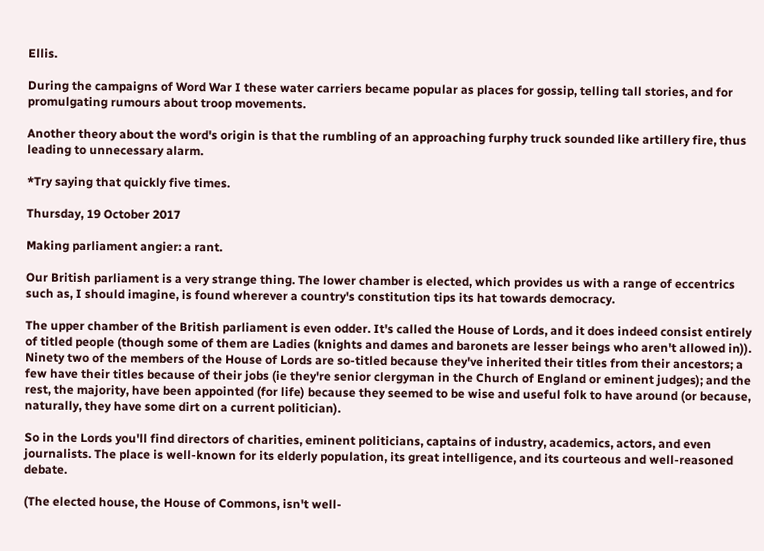Ellis.

During the campaigns of Word War I these water carriers became popular as places for gossip, telling tall stories, and for promulgating rumours about troop movements.

Another theory about the word's origin is that the rumbling of an approaching furphy truck sounded like artillery fire, thus leading to unnecessary alarm.

*Try saying that quickly five times.

Thursday, 19 October 2017

Making parliament angier: a rant.

Our British parliament is a very strange thing. The lower chamber is elected, which provides us with a range of eccentrics such as, I should imagine, is found wherever a country's constitution tips its hat towards democracy.

The upper chamber of the British parliament is even odder. It's called the House of Lords, and it does indeed consist entirely of titled people (though some of them are Ladies (knights and dames and baronets are lesser beings who aren't allowed in)). Ninety two of the members of the House of Lords are so-titled because they've inherited their titles from their ancestors; a few have their titles because of their jobs (ie they're senior clergyman in the Church of England or eminent judges); and the rest, the majority, have been appointed (for life) because they seemed to be wise and useful folk to have around (or because, naturally, they have some dirt on a current politician).

So in the Lords you'll find directors of charities, eminent politicians, captains of industry, academics, actors, and even journalists. The place is well-known for its elderly population, its great intelligence, and its courteous and well-reasoned debate.

(The elected house, the House of Commons, isn't well-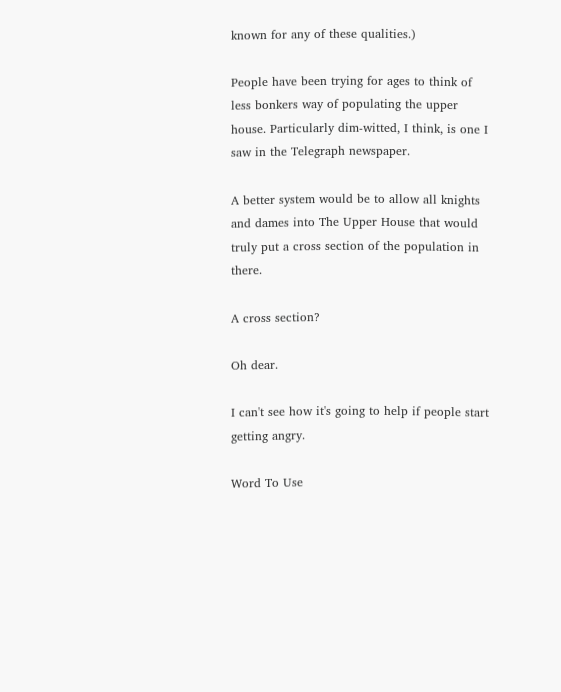known for any of these qualities.)

People have been trying for ages to think of less bonkers way of populating the upper house. Particularly dim-witted, I think, is one I saw in the Telegraph newspaper.

A better system would be to allow all knights and dames into The Upper House that would truly put a cross section of the population in there.

A cross section?

Oh dear.

I can't see how it's going to help if people start getting angry.

Word To Use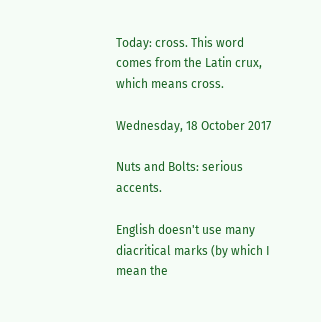Today: cross. This word comes from the Latin crux, which means cross.

Wednesday, 18 October 2017

Nuts and Bolts: serious accents.

English doesn't use many diacritical marks (by which I mean the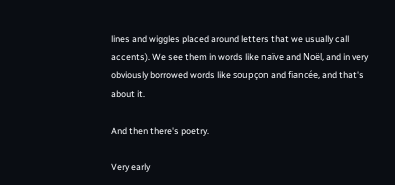lines and wiggles placed around letters that we usually call accents). We see them in words like naïve and Noël, and in very obviously borrowed words like soupçon and fiancée, and that's about it.

And then there's poetry.

Very early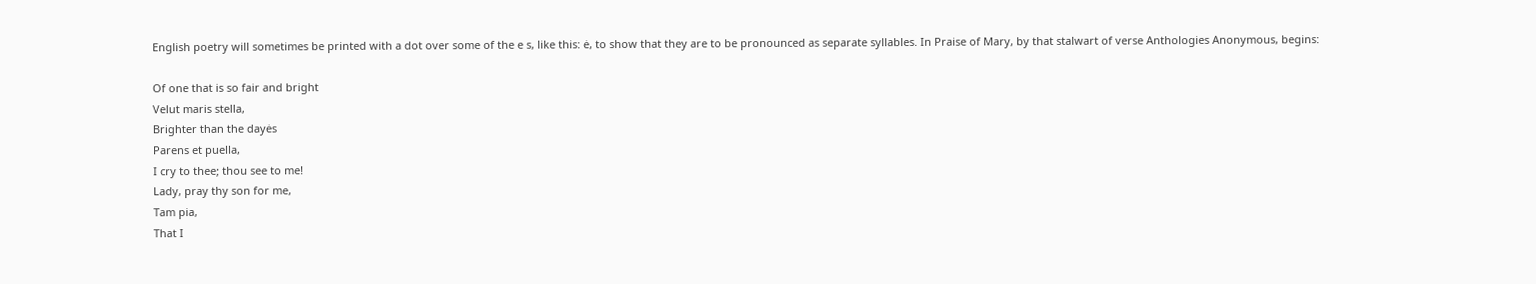English poetry will sometimes be printed with a dot over some of the e s, like this: ė, to show that they are to be pronounced as separate syllables. In Praise of Mary, by that stalwart of verse Anthologies Anonymous, begins:

Of one that is so fair and bright
Velut maris stella,
Brighter than the dayės
Parens et puella,
I cry to thee; thou see to me!
Lady, pray thy son for me,
Tam pia,
That I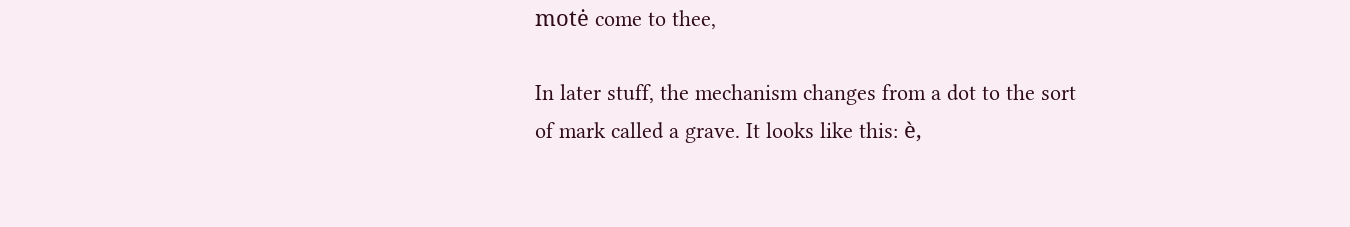motė come to thee,

In later stuff, the mechanism changes from a dot to the sort of mark called a grave. It looks like this: è,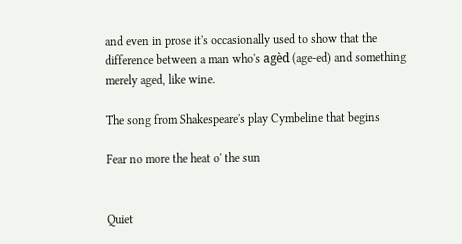and even in prose it's occasionally used to show that the difference between a man who's agèd (age-ed) and something merely aged, like wine.

The song from Shakespeare's play Cymbeline that begins

Fear no more the heat o' the sun


Quiet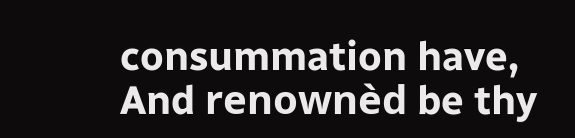consummation have,
And renownèd be thy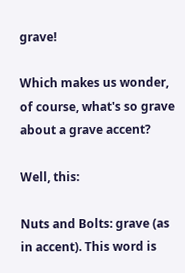grave!

Which makes us wonder, of course, what's so grave about a grave accent?

Well, this:

Nuts and Bolts: grave (as in accent). This word is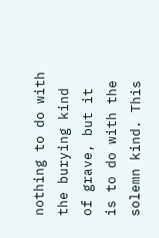nothing to do with the burying kind of grave, but it is to do with the solemn kind. This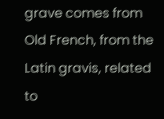grave comes from Old French, from the Latin gravis, related to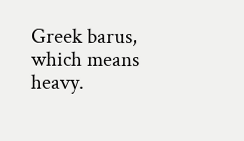Greek barus, which means heavy.